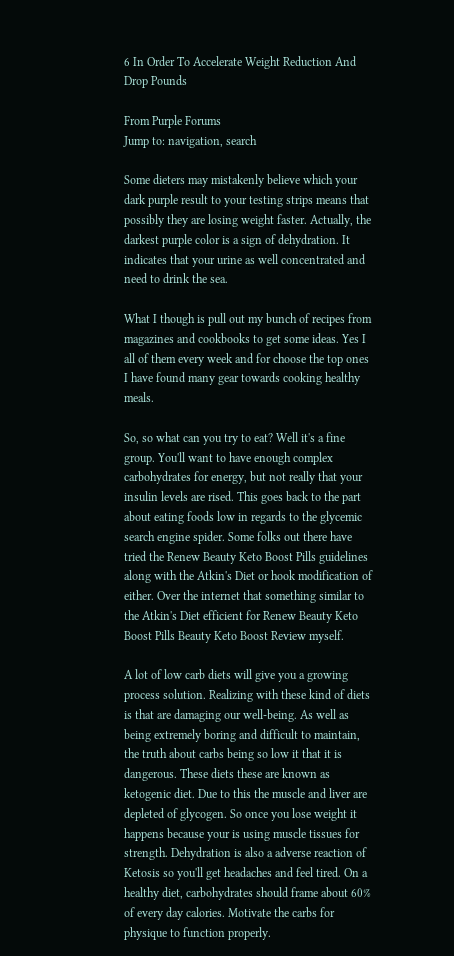6 In Order To Accelerate Weight Reduction And Drop Pounds

From Purple Forums
Jump to: navigation, search

Some dieters may mistakenly believe which your dark purple result to your testing strips means that possibly they are losing weight faster. Actually, the darkest purple color is a sign of dehydration. It indicates that your urine as well concentrated and need to drink the sea.

What I though is pull out my bunch of recipes from magazines and cookbooks to get some ideas. Yes I all of them every week and for choose the top ones I have found many gear towards cooking healthy meals.

So, so what can you try to eat? Well it's a fine group. You'll want to have enough complex carbohydrates for energy, but not really that your insulin levels are rised. This goes back to the part about eating foods low in regards to the glycemic search engine spider. Some folks out there have tried the Renew Beauty Keto Boost Pills guidelines along with the Atkin's Diet or hook modification of either. Over the internet that something similar to the Atkin's Diet efficient for Renew Beauty Keto Boost Pills Beauty Keto Boost Review myself.

A lot of low carb diets will give you a growing process solution. Realizing with these kind of diets is that are damaging our well-being. As well as being extremely boring and difficult to maintain, the truth about carbs being so low it that it is dangerous. These diets these are known as ketogenic diet. Due to this the muscle and liver are depleted of glycogen. So once you lose weight it happens because your is using muscle tissues for strength. Dehydration is also a adverse reaction of Ketosis so you'll get headaches and feel tired. On a healthy diet, carbohydrates should frame about 60% of every day calories. Motivate the carbs for physique to function properly.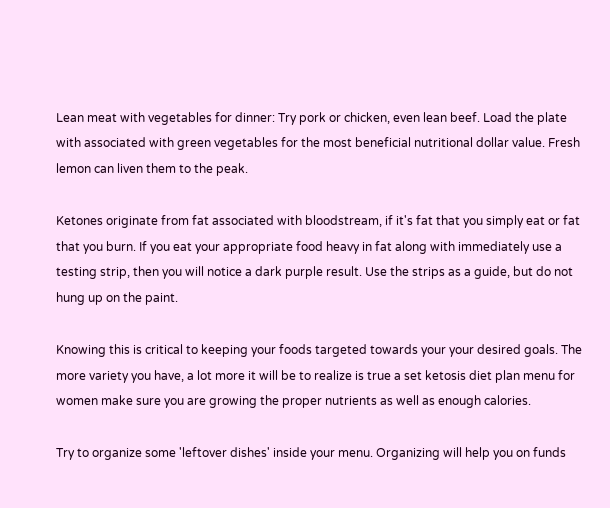Lean meat with vegetables for dinner: Try pork or chicken, even lean beef. Load the plate with associated with green vegetables for the most beneficial nutritional dollar value. Fresh lemon can liven them to the peak.

Ketones originate from fat associated with bloodstream, if it's fat that you simply eat or fat that you burn. If you eat your appropriate food heavy in fat along with immediately use a testing strip, then you will notice a dark purple result. Use the strips as a guide, but do not hung up on the paint.

Knowing this is critical to keeping your foods targeted towards your your desired goals. The more variety you have, a lot more it will be to realize is true a set ketosis diet plan menu for women make sure you are growing the proper nutrients as well as enough calories.

Try to organize some 'leftover dishes' inside your menu. Organizing will help you on funds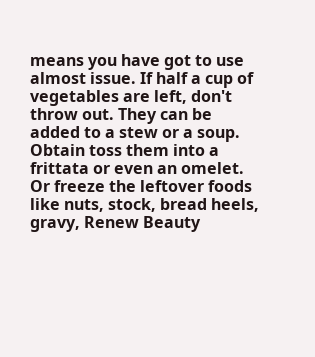means you have got to use almost issue. If half a cup of vegetables are left, don't throw out. They can be added to a stew or a soup. Obtain toss them into a frittata or even an omelet. Or freeze the leftover foods like nuts, stock, bread heels, gravy, Renew Beauty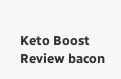Keto Boost Review bacon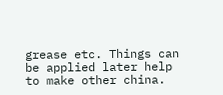grease etc. Things can be applied later help to make other china.